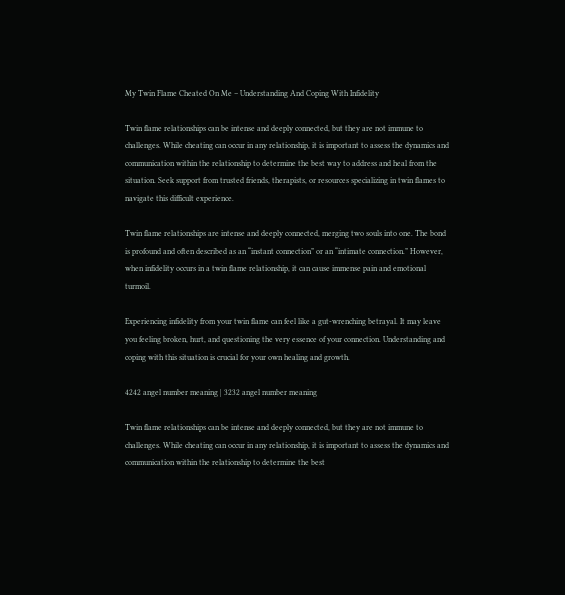My Twin Flame Cheated On Me – Understanding And Coping With Infidelity

Twin flame relationships can be intense and deeply connected, but they are not immune to challenges. While cheating can occur in any relationship, it is important to assess the dynamics and communication within the relationship to determine the best way to address and heal from the situation. Seek support from trusted friends, therapists, or resources specializing in twin flames to navigate this difficult experience.

Twin flame relationships are intense and deeply connected, merging two souls into one. The bond is profound and often described as an “instant connection” or an “intimate connection.” However, when infidelity occurs in a twin flame relationship, it can cause immense pain and emotional turmoil.

Experiencing infidelity from your twin flame can feel like a gut-wrenching betrayal. It may leave you feeling broken, hurt, and questioning the very essence of your connection. Understanding and coping with this situation is crucial for your own healing and growth.

4242 angel number meaning | 3232 angel number meaning

Twin flame relationships can be intense and deeply connected, but they are not immune to challenges. While cheating can occur in any relationship, it is important to assess the dynamics and communication within the relationship to determine the best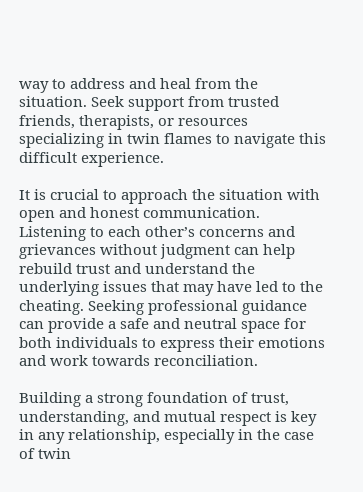way to address and heal from the situation. Seek support from trusted friends, therapists, or resources specializing in twin flames to navigate this difficult experience.

It is crucial to approach the situation with open and honest communication. Listening to each other’s concerns and grievances without judgment can help rebuild trust and understand the underlying issues that may have led to the cheating. Seeking professional guidance can provide a safe and neutral space for both individuals to express their emotions and work towards reconciliation.

Building a strong foundation of trust, understanding, and mutual respect is key in any relationship, especially in the case of twin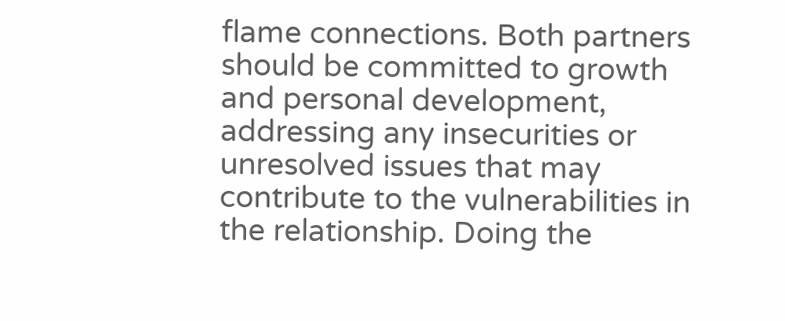flame connections. Both partners should be committed to growth and personal development, addressing any insecurities or unresolved issues that may contribute to the vulnerabilities in the relationship. Doing the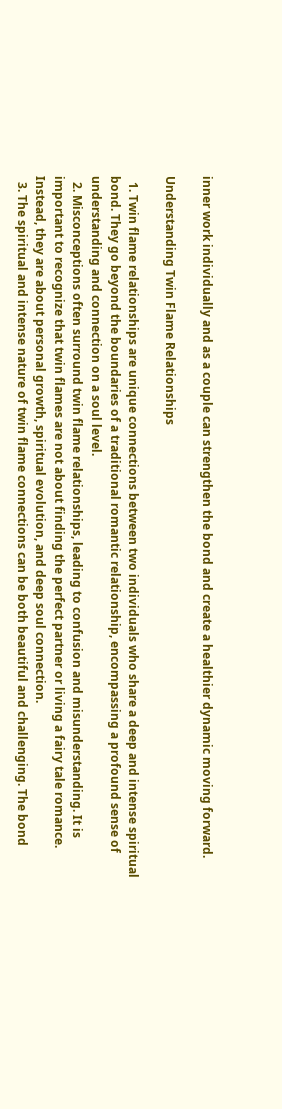inner work individually and as a couple can strengthen the bond and create a healthier dynamic moving forward.

Understanding Twin Flame Relationships

  1. Twin flame relationships are unique connections between two individuals who share a deep and intense spiritual bond. They go beyond the boundaries of a traditional romantic relationship, encompassing a profound sense of understanding and connection on a soul level.
  2. Misconceptions often surround twin flame relationships, leading to confusion and misunderstanding. It is important to recognize that twin flames are not about finding the perfect partner or living a fairy tale romance. Instead, they are about personal growth, spiritual evolution, and deep soul connection.
  3. The spiritual and intense nature of twin flame connections can be both beautiful and challenging. The bond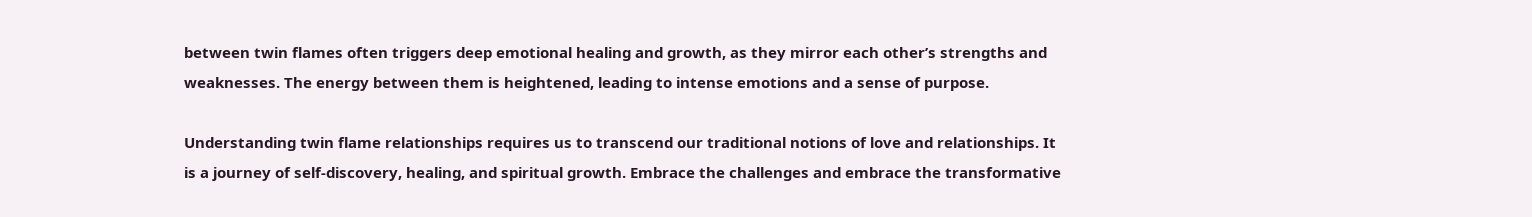between twin flames often triggers deep emotional healing and growth, as they mirror each other’s strengths and weaknesses. The energy between them is heightened, leading to intense emotions and a sense of purpose.

Understanding twin flame relationships requires us to transcend our traditional notions of love and relationships. It is a journey of self-discovery, healing, and spiritual growth. Embrace the challenges and embrace the transformative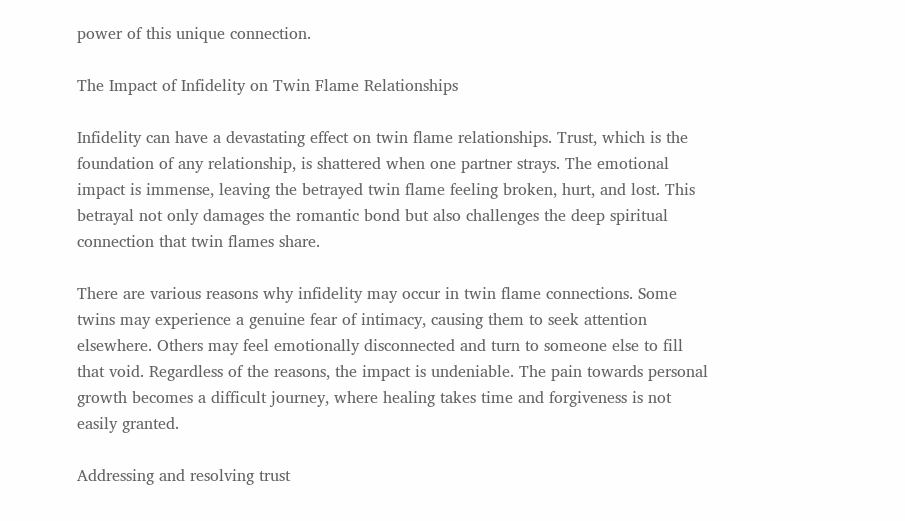power of this unique connection.

The Impact of Infidelity on Twin Flame Relationships

Infidelity can have a devastating effect on twin flame relationships. Trust, which is the foundation of any relationship, is shattered when one partner strays. The emotional impact is immense, leaving the betrayed twin flame feeling broken, hurt, and lost. This betrayal not only damages the romantic bond but also challenges the deep spiritual connection that twin flames share.

There are various reasons why infidelity may occur in twin flame connections. Some twins may experience a genuine fear of intimacy, causing them to seek attention elsewhere. Others may feel emotionally disconnected and turn to someone else to fill that void. Regardless of the reasons, the impact is undeniable. The pain towards personal growth becomes a difficult journey, where healing takes time and forgiveness is not easily granted.

Addressing and resolving trust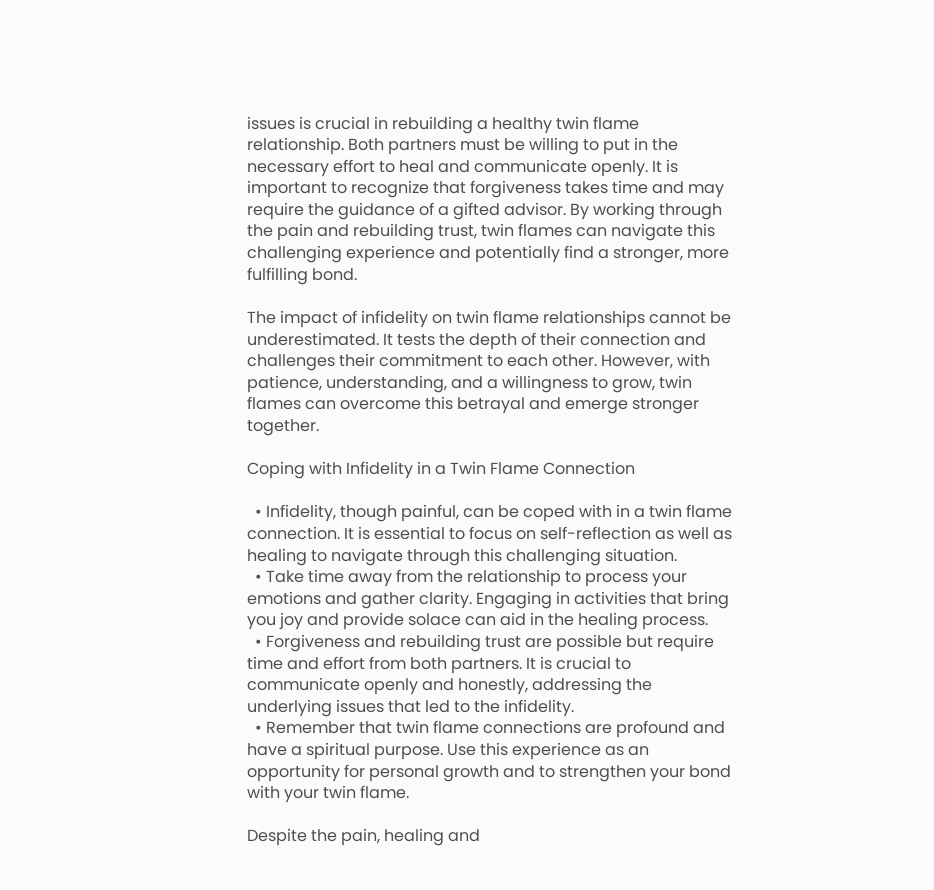issues is crucial in rebuilding a healthy twin flame relationship. Both partners must be willing to put in the necessary effort to heal and communicate openly. It is important to recognize that forgiveness takes time and may require the guidance of a gifted advisor. By working through the pain and rebuilding trust, twin flames can navigate this challenging experience and potentially find a stronger, more fulfilling bond.

The impact of infidelity on twin flame relationships cannot be underestimated. It tests the depth of their connection and challenges their commitment to each other. However, with patience, understanding, and a willingness to grow, twin flames can overcome this betrayal and emerge stronger together.

Coping with Infidelity in a Twin Flame Connection

  • Infidelity, though painful, can be coped with in a twin flame connection. It is essential to focus on self-reflection as well as healing to navigate through this challenging situation.
  • Take time away from the relationship to process your emotions and gather clarity. Engaging in activities that bring you joy and provide solace can aid in the healing process.
  • Forgiveness and rebuilding trust are possible but require time and effort from both partners. It is crucial to communicate openly and honestly, addressing the underlying issues that led to the infidelity.
  • Remember that twin flame connections are profound and have a spiritual purpose. Use this experience as an opportunity for personal growth and to strengthen your bond with your twin flame.

Despite the pain, healing and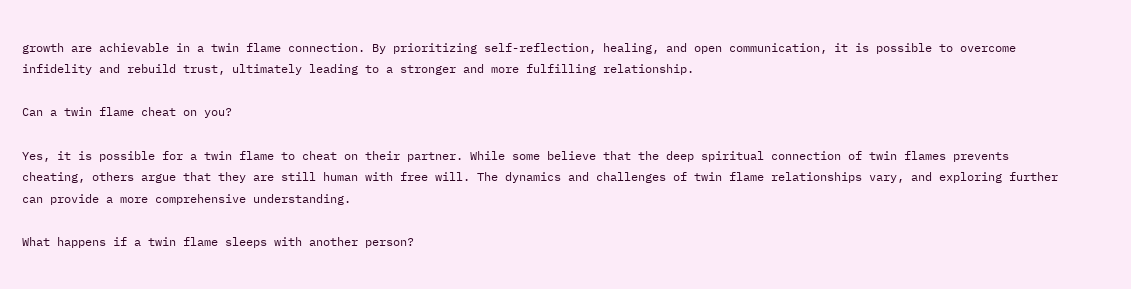growth are achievable in a twin flame connection. By prioritizing self-reflection, healing, and open communication, it is possible to overcome infidelity and rebuild trust, ultimately leading to a stronger and more fulfilling relationship.

Can a twin flame cheat on you?

Yes, it is possible for a twin flame to cheat on their partner. While some believe that the deep spiritual connection of twin flames prevents cheating, others argue that they are still human with free will. The dynamics and challenges of twin flame relationships vary, and exploring further can provide a more comprehensive understanding.

What happens if a twin flame sleeps with another person?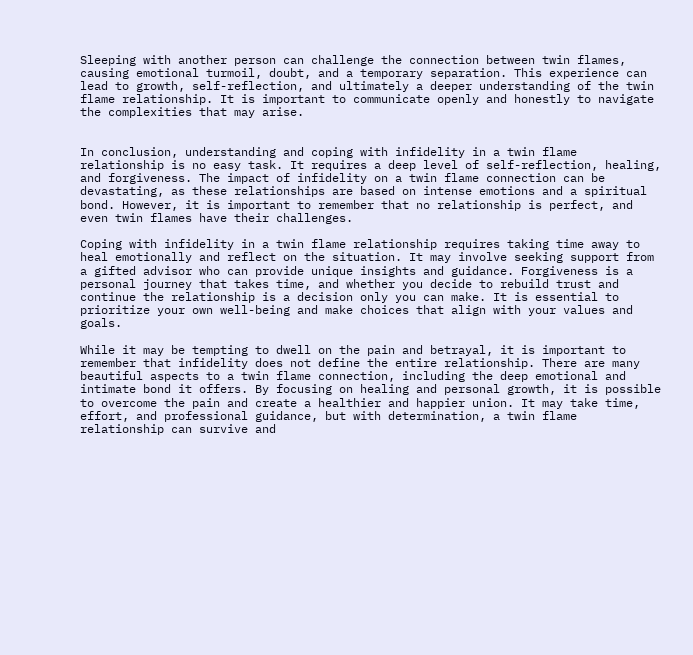Sleeping with another person can challenge the connection between twin flames, causing emotional turmoil, doubt, and a temporary separation. This experience can lead to growth, self-reflection, and ultimately a deeper understanding of the twin flame relationship. It is important to communicate openly and honestly to navigate the complexities that may arise.


In conclusion, understanding and coping with infidelity in a twin flame relationship is no easy task. It requires a deep level of self-reflection, healing, and forgiveness. The impact of infidelity on a twin flame connection can be devastating, as these relationships are based on intense emotions and a spiritual bond. However, it is important to remember that no relationship is perfect, and even twin flames have their challenges.

Coping with infidelity in a twin flame relationship requires taking time away to heal emotionally and reflect on the situation. It may involve seeking support from a gifted advisor who can provide unique insights and guidance. Forgiveness is a personal journey that takes time, and whether you decide to rebuild trust and continue the relationship is a decision only you can make. It is essential to prioritize your own well-being and make choices that align with your values and goals.

While it may be tempting to dwell on the pain and betrayal, it is important to remember that infidelity does not define the entire relationship. There are many beautiful aspects to a twin flame connection, including the deep emotional and intimate bond it offers. By focusing on healing and personal growth, it is possible to overcome the pain and create a healthier and happier union. It may take time, effort, and professional guidance, but with determination, a twin flame relationship can survive and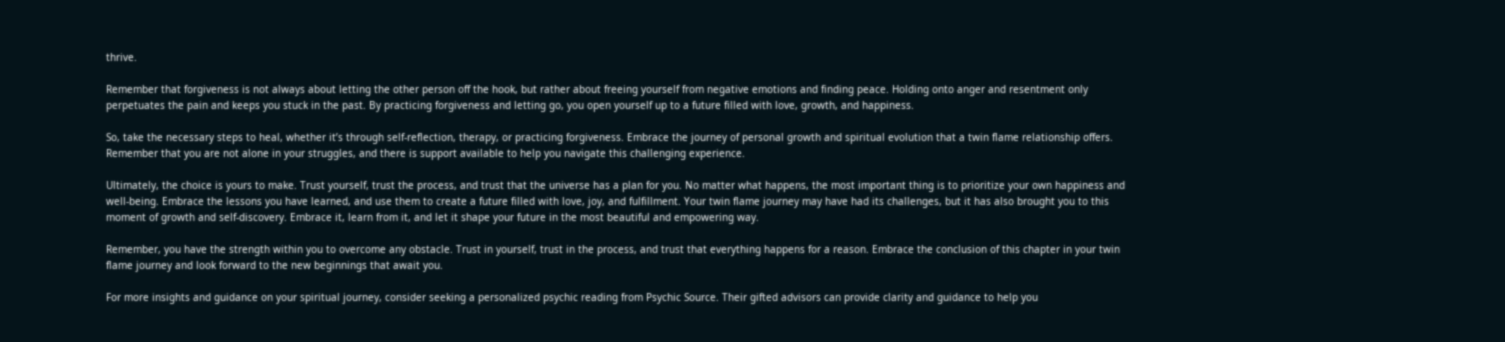thrive.

Remember that forgiveness is not always about letting the other person off the hook, but rather about freeing yourself from negative emotions and finding peace. Holding onto anger and resentment only perpetuates the pain and keeps you stuck in the past. By practicing forgiveness and letting go, you open yourself up to a future filled with love, growth, and happiness.

So, take the necessary steps to heal, whether it’s through self-reflection, therapy, or practicing forgiveness. Embrace the journey of personal growth and spiritual evolution that a twin flame relationship offers. Remember that you are not alone in your struggles, and there is support available to help you navigate this challenging experience.

Ultimately, the choice is yours to make. Trust yourself, trust the process, and trust that the universe has a plan for you. No matter what happens, the most important thing is to prioritize your own happiness and well-being. Embrace the lessons you have learned, and use them to create a future filled with love, joy, and fulfillment. Your twin flame journey may have had its challenges, but it has also brought you to this moment of growth and self-discovery. Embrace it, learn from it, and let it shape your future in the most beautiful and empowering way.

Remember, you have the strength within you to overcome any obstacle. Trust in yourself, trust in the process, and trust that everything happens for a reason. Embrace the conclusion of this chapter in your twin flame journey and look forward to the new beginnings that await you.

For more insights and guidance on your spiritual journey, consider seeking a personalized psychic reading from Psychic Source. Their gifted advisors can provide clarity and guidance to help you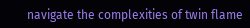navigate the complexities of twin flame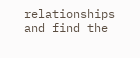relationships and find the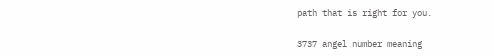path that is right for you.

3737 angel number meaning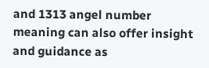and 1313 angel number meaning can also offer insight and guidance as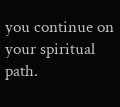you continue on your spiritual path.